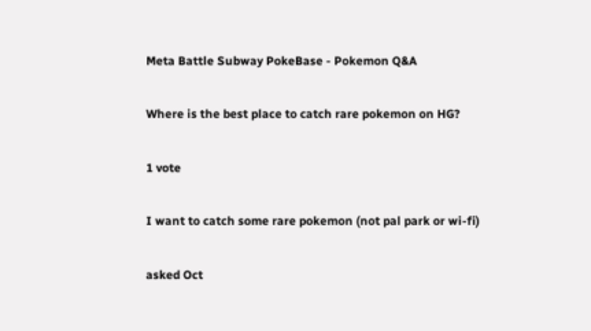Meta Battle Subway PokeBase - Pokemon Q&A

Where is the best place to catch rare pokemon on HG?

1 vote

I want to catch some rare pokemon (not pal park or wi-fi)

asked Oct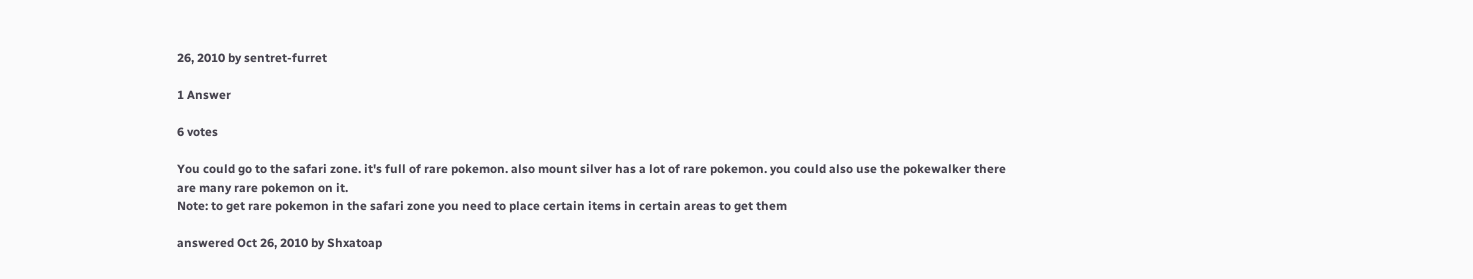26, 2010 by sentret-furret

1 Answer

6 votes

You could go to the safari zone. it's full of rare pokemon. also mount silver has a lot of rare pokemon. you could also use the pokewalker there are many rare pokemon on it.
Note: to get rare pokemon in the safari zone you need to place certain items in certain areas to get them

answered Oct 26, 2010 by Shxatoap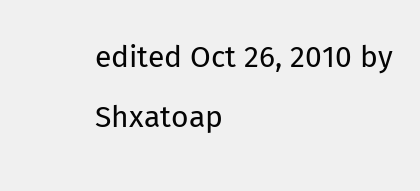edited Oct 26, 2010 by Shxatoap